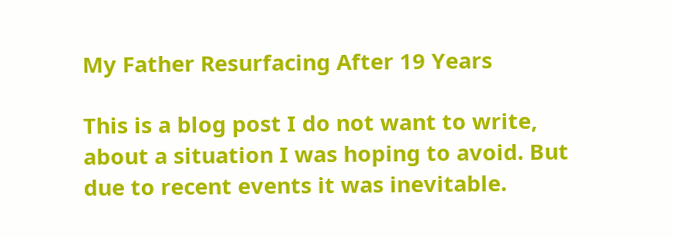My Father Resurfacing After 19 Years

This is a blog post I do not want to write, about a situation I was hoping to avoid. But due to recent events it was inevitable.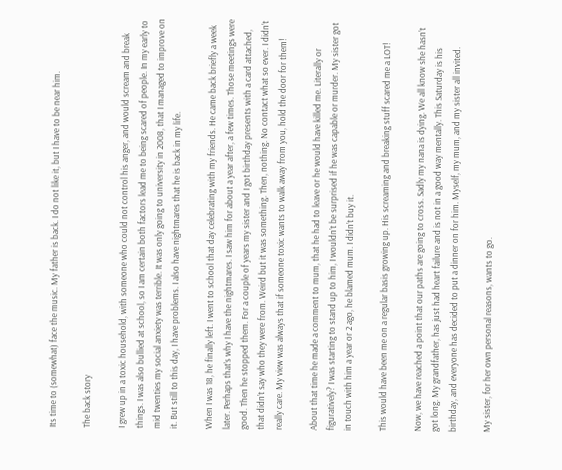Its time to (somewhat) face the music. My father is back. I do not like it, but I have to be near him.

The back story

I grew up in a toxic household, with someone who could not control his anger, and would scream and break things. I was also bullied at school, so I am certain both factors lead me to being scared of people. In my early to mid twenties my social anxiety was terrible. It was only going to university in 2008, that I managed to improve on it. But still to this day, I have problems. I also have nightmares that he is back in my life.

When I was 18, he finally left. I went to school that day celebrating with my friends. He came back briefly a week later. Perhaps that’s why I have the nightmares. I saw him for about a year after, a few times. Those meetings were good. Then he stopped them. For a couple of years my sister and I got birthday presents with a card attached, that didn’t say who they were from. Weird but it was something. Then, nothing. No contact what so ever. I didn’t really care. My view was always that if someone toxic wants to walk away from you, hold the door for them!

About that time he made a comment to mum, that he had to leave or he would have killed me. Literally or figuratively? I was starting to stand up to him, I wouldn’t be surprised if he was capable or murder. My sister got in touch with him a year or 2 ago, he blamed mum. I didn’t buy it.

This would have been me on a regular basis growing up. His screaming and breaking stuff scared me a LOT!

Now, we have reached a point that our paths are going to cross. Sadly my nana is dying. We all know she hasn’t got long. My grandfather, has just had heart failure and is not in a good way mentally. This Saturday is his birthday, and everyone has decided to put a dinner on for him. Myself, my mum, and my sister all invited.

My sister, for her own personal reasons, wants to go.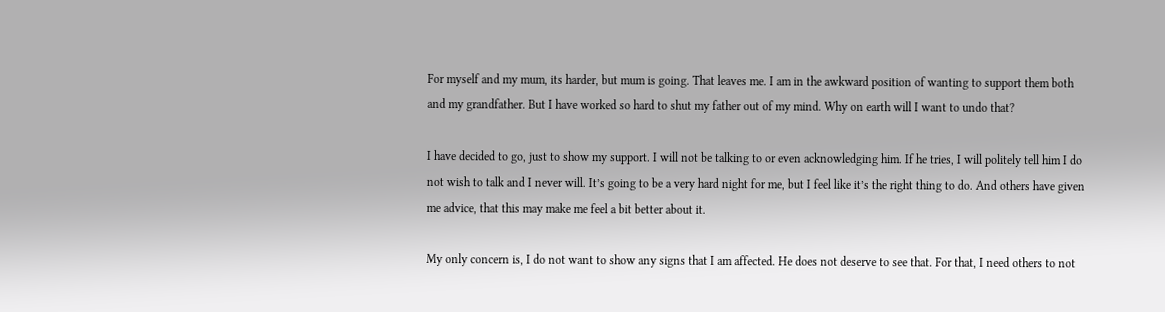For myself and my mum, its harder, but mum is going. That leaves me. I am in the awkward position of wanting to support them both and my grandfather. But I have worked so hard to shut my father out of my mind. Why on earth will I want to undo that?

I have decided to go, just to show my support. I will not be talking to or even acknowledging him. If he tries, I will politely tell him I do not wish to talk and I never will. It’s going to be a very hard night for me, but I feel like it’s the right thing to do. And others have given me advice, that this may make me feel a bit better about it.

My only concern is, I do not want to show any signs that I am affected. He does not deserve to see that. For that, I need others to not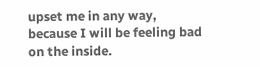upset me in any way, because I will be feeling bad on the inside.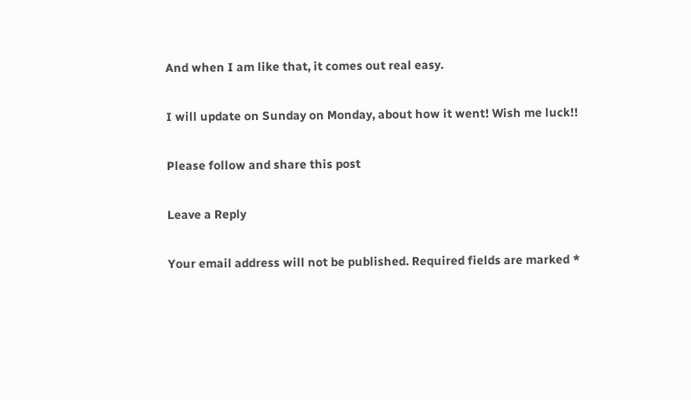And when I am like that, it comes out real easy.

I will update on Sunday on Monday, about how it went! Wish me luck!!

Please follow and share this post

Leave a Reply

Your email address will not be published. Required fields are marked *